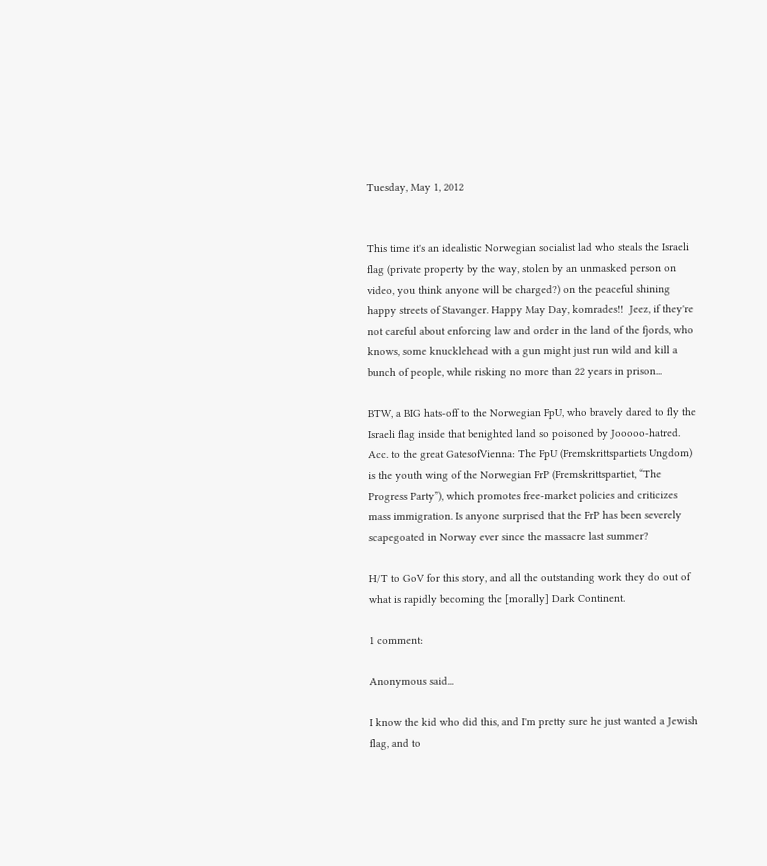Tuesday, May 1, 2012


This time it's an idealistic Norwegian socialist lad who steals the Israeli flag (private property by the way, stolen by an unmasked person on video, you think anyone will be charged?) on the peaceful shining happy streets of Stavanger. Happy May Day, komrades!!  Jeez, if they're not careful about enforcing law and order in the land of the fjords, who knows, some knucklehead with a gun might just run wild and kill a bunch of people, while risking no more than 22 years in prison...

BTW, a BIG hats-off to the Norwegian FpU, who bravely dared to fly the Israeli flag inside that benighted land so poisoned by Jooooo-hatred. Acc. to the great GatesofVienna: The FpU (Fremskrittspartiets Ungdom) is the youth wing of the Norwegian FrP (Fremskrittspartiet, “The Progress Party”), which promotes free-market policies and criticizes mass immigration. Is anyone surprised that the FrP has been severely scapegoated in Norway ever since the massacre last summer?

H/T to GoV for this story, and all the outstanding work they do out of what is rapidly becoming the [morally] Dark Continent.

1 comment:

Anonymous said...

I know the kid who did this, and I'm pretty sure he just wanted a Jewish flag, and to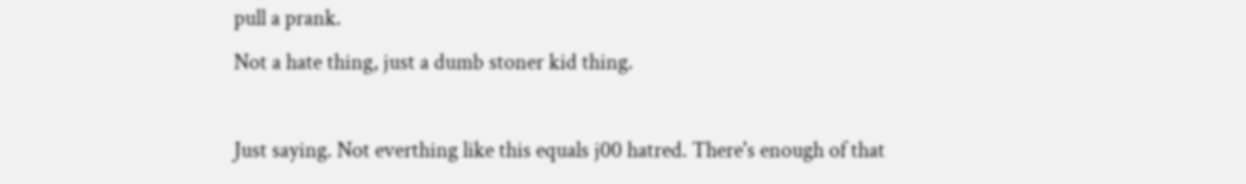pull a prank.
Not a hate thing, just a dumb stoner kid thing.

Just saying. Not everthing like this equals j00 hatred. There's enough of that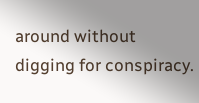around without digging for conspiracy.